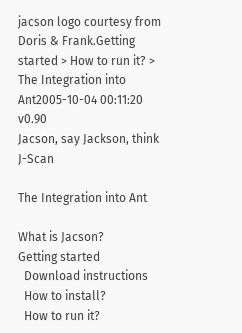jacson logo courtesy from Doris & Frank.Getting started > How to run it? > The Integration into Ant2005-10-04 00:11:20 v0.90
Jacson, say Jackson, think J-Scan

The Integration into Ant

What is Jacson?
Getting started
  Download instructions
  How to install?
  How to run it?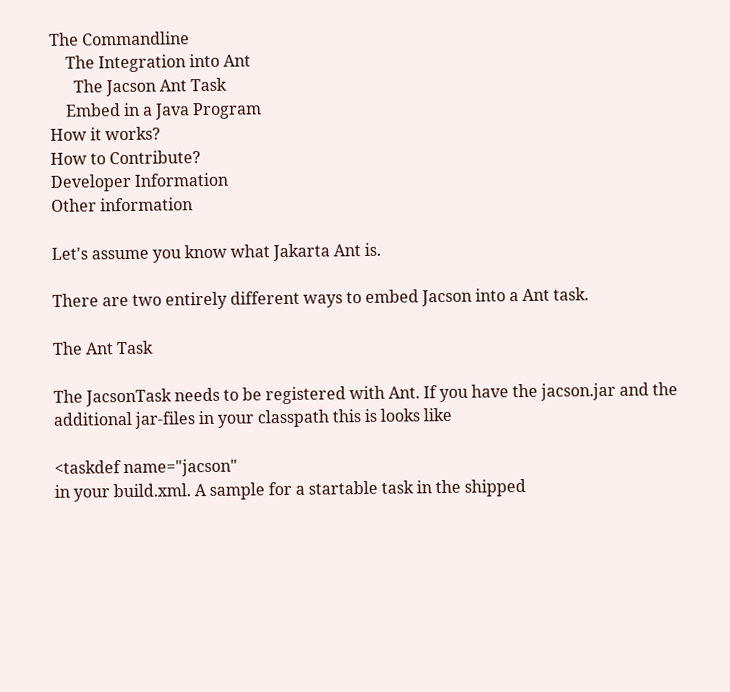The Commandline
    The Integration into Ant
      The Jacson Ant Task
    Embed in a Java Program
How it works?
How to Contribute?
Developer Information
Other information

Let's assume you know what Jakarta Ant is.

There are two entirely different ways to embed Jacson into a Ant task.

The Ant Task

The JacsonTask needs to be registered with Ant. If you have the jacson.jar and the additional jar-files in your classpath this is looks like

<taskdef name="jacson"
in your build.xml. A sample for a startable task in the shipped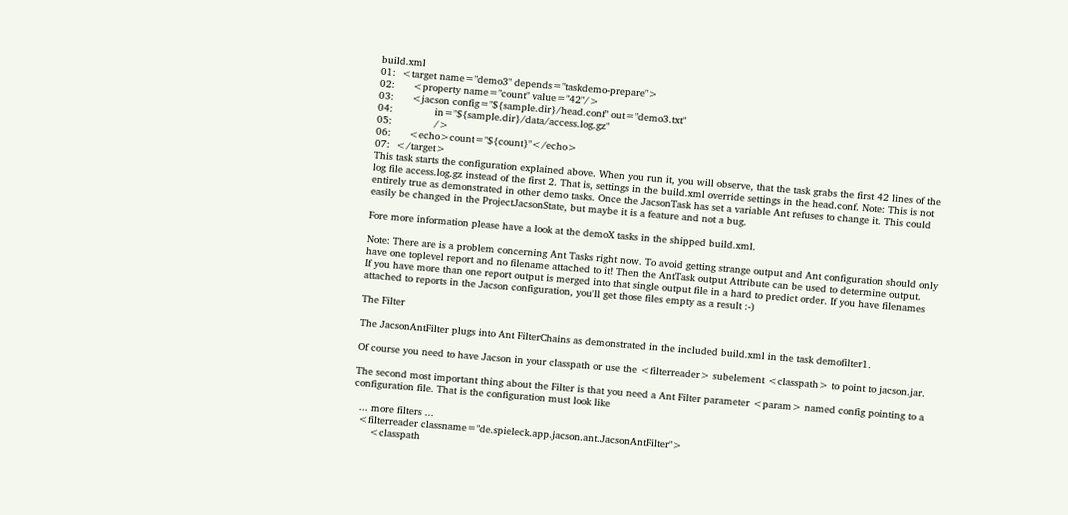build.xml
01:  <target name="demo3" depends="taskdemo-prepare">
02:      <property name="count" value="42"/>
03:      <jacson config="${sample.dir}/head.conf" out="demo3.txt"
04:              in="${sample.dir}/data/access.log.gz"
05:              />
06:      <echo>count="${count}"</echo>
07:  </target>
This task starts the configuration explained above. When you run it, you will observe, that the task grabs the first 42 lines of the log file access.log.gz instead of the first 2. That is, settings in the build.xml override settings in the head.conf. Note: This is not entirely true as demonstrated in other demo tasks. Once the JacsonTask has set a variable Ant refuses to change it. This could easily be changed in the ProjectJacsonState, but maybe it is a feature and not a bug.

Fore more information please have a look at the demoX tasks in the shipped build.xml.

Note: There are is a problem concerning Ant Tasks right now. To avoid getting strange output and Ant configuration should only have one toplevel report and no filename attached to it! Then the AntTask output Attribute can be used to determine output.
If you have more than one report output is merged into that single output file in a hard to predict order. If you have filenames attached to reports in the Jacson configuration, you'll get those files empty as a result :-)

The Filter

The JacsonAntFilter plugs into Ant FilterChains as demonstrated in the included build.xml in the task demofilter1.

Of course you need to have Jacson in your classpath or use the <filterreader> subelement <classpath> to point to jacson.jar.

The second most important thing about the Filter is that you need a Ant Filter parameter <param> named config pointing to a configuration file. That is the configuration must look like

  ... more filters ...
  <filterreader classname="de.spieleck.app.jacson.ant.JacsonAntFilter">
      <classpath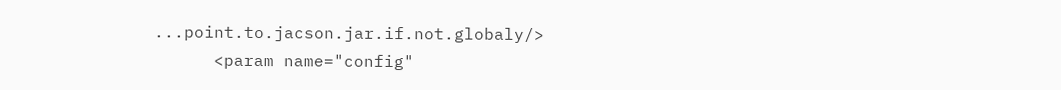...point.to.jacson.jar.if.not.globaly/>
      <param name="config"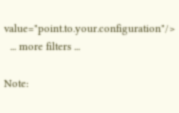value="point.to.your.configuration"/>
  ... more filters ...

Note: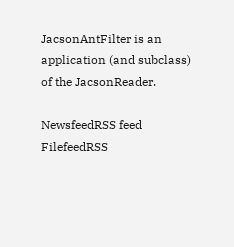JacsonAntFilter is an application (and subclass) of the JacsonReader.

NewsfeedRSS feed
FilefeedRSS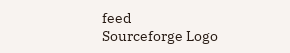feed
Sourceforge Logo